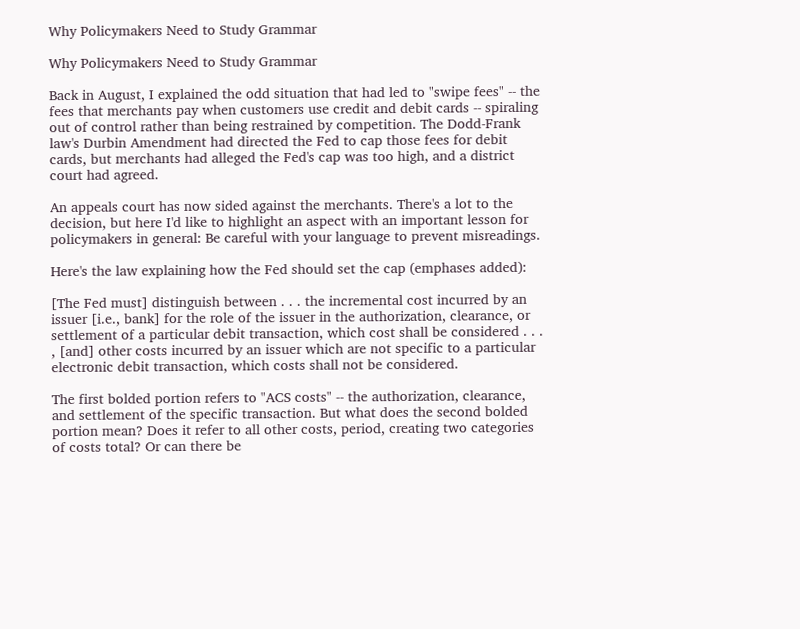Why Policymakers Need to Study Grammar

Why Policymakers Need to Study Grammar

Back in August, I explained the odd situation that had led to "swipe fees" -- the fees that merchants pay when customers use credit and debit cards -- spiraling out of control rather than being restrained by competition. The Dodd-Frank law's Durbin Amendment had directed the Fed to cap those fees for debit cards, but merchants had alleged the Fed's cap was too high, and a district court had agreed.

An appeals court has now sided against the merchants. There's a lot to the decision, but here I'd like to highlight an aspect with an important lesson for policymakers in general: Be careful with your language to prevent misreadings.

Here's the law explaining how the Fed should set the cap (emphases added):

[The Fed must] distinguish between . . . the incremental cost incurred by an issuer [i.e., bank] for the role of the issuer in the authorization, clearance, or settlement of a particular debit transaction, which cost shall be considered . . . , [and] other costs incurred by an issuer which are not specific to a particular electronic debit transaction, which costs shall not be considered.

The first bolded portion refers to "ACS costs" -- the authorization, clearance, and settlement of the specific transaction. But what does the second bolded portion mean? Does it refer to all other costs, period, creating two categories of costs total? Or can there be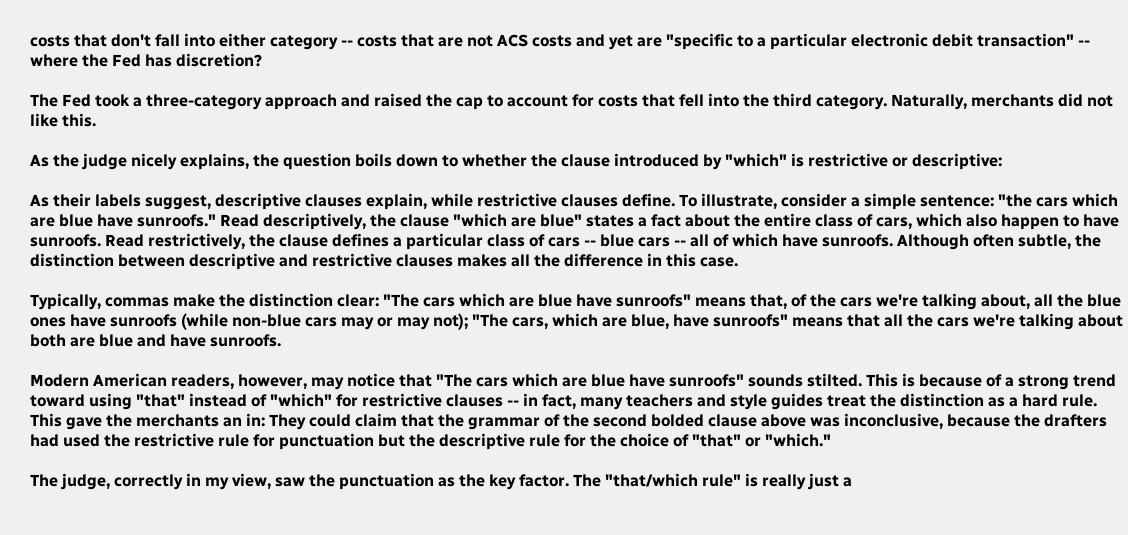costs that don't fall into either category -- costs that are not ACS costs and yet are "specific to a particular electronic debit transaction" -- where the Fed has discretion?

The Fed took a three-category approach and raised the cap to account for costs that fell into the third category. Naturally, merchants did not like this.

As the judge nicely explains, the question boils down to whether the clause introduced by "which" is restrictive or descriptive:

As their labels suggest, descriptive clauses explain, while restrictive clauses define. To illustrate, consider a simple sentence: "the cars which are blue have sunroofs." Read descriptively, the clause "which are blue" states a fact about the entire class of cars, which also happen to have sunroofs. Read restrictively, the clause defines a particular class of cars -- blue cars -- all of which have sunroofs. Although often subtle, the distinction between descriptive and restrictive clauses makes all the difference in this case.

Typically, commas make the distinction clear: "The cars which are blue have sunroofs" means that, of the cars we're talking about, all the blue ones have sunroofs (while non-blue cars may or may not); "The cars, which are blue, have sunroofs" means that all the cars we're talking about both are blue and have sunroofs.

Modern American readers, however, may notice that "The cars which are blue have sunroofs" sounds stilted. This is because of a strong trend toward using "that" instead of "which" for restrictive clauses -- in fact, many teachers and style guides treat the distinction as a hard rule. This gave the merchants an in: They could claim that the grammar of the second bolded clause above was inconclusive, because the drafters had used the restrictive rule for punctuation but the descriptive rule for the choice of "that" or "which."

The judge, correctly in my view, saw the punctuation as the key factor. The "that/which rule" is really just a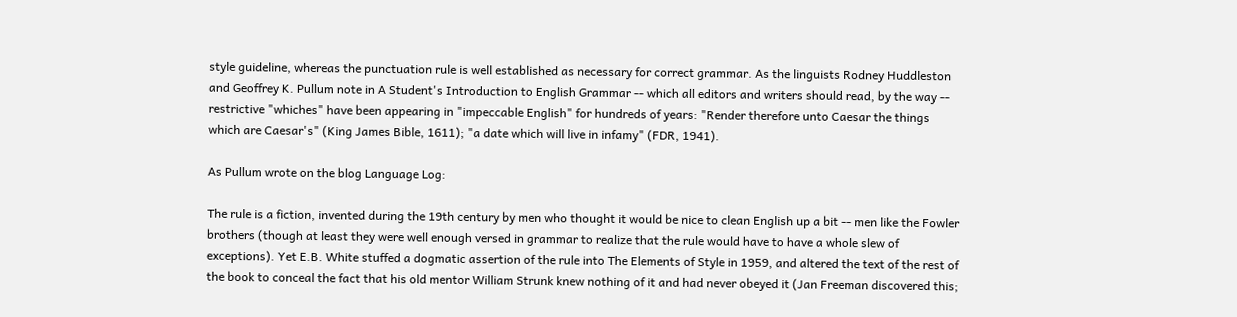style guideline, whereas the punctuation rule is well established as necessary for correct grammar. As the linguists Rodney Huddleston and Geoffrey K. Pullum note in A Student's Introduction to English Grammar -- which all editors and writers should read, by the way -- restrictive "whiches" have been appearing in "impeccable English" for hundreds of years: "Render therefore unto Caesar the things which are Caesar's" (King James Bible, 1611); "a date which will live in infamy" (FDR, 1941).

As Pullum wrote on the blog Language Log:

The rule is a fiction, invented during the 19th century by men who thought it would be nice to clean English up a bit -- men like the Fowler brothers (though at least they were well enough versed in grammar to realize that the rule would have to have a whole slew of exceptions). Yet E.B. White stuffed a dogmatic assertion of the rule into The Elements of Style in 1959, and altered the text of the rest of the book to conceal the fact that his old mentor William Strunk knew nothing of it and had never obeyed it (Jan Freeman discovered this;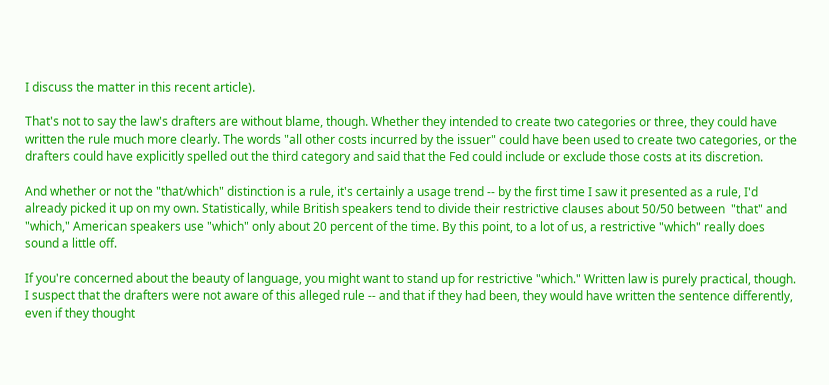I discuss the matter in this recent article).

That's not to say the law's drafters are without blame, though. Whether they intended to create two categories or three, they could have written the rule much more clearly. The words "all other costs incurred by the issuer" could have been used to create two categories, or the drafters could have explicitly spelled out the third category and said that the Fed could include or exclude those costs at its discretion.

And whether or not the "that/which" distinction is a rule, it's certainly a usage trend -- by the first time I saw it presented as a rule, I'd already picked it up on my own. Statistically, while British speakers tend to divide their restrictive clauses about 50/50 between  "that" and "which," American speakers use "which" only about 20 percent of the time. By this point, to a lot of us, a restrictive "which" really does sound a little off.

If you're concerned about the beauty of language, you might want to stand up for restrictive "which." Written law is purely practical, though. I suspect that the drafters were not aware of this alleged rule -- and that if they had been, they would have written the sentence differently, even if they thought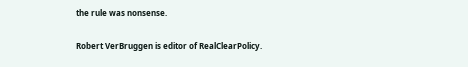the rule was nonsense.

Robert VerBruggen is editor of RealClearPolicy.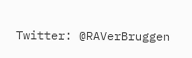Twitter: @RAVerBruggen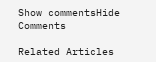Show commentsHide Comments

Related Articles